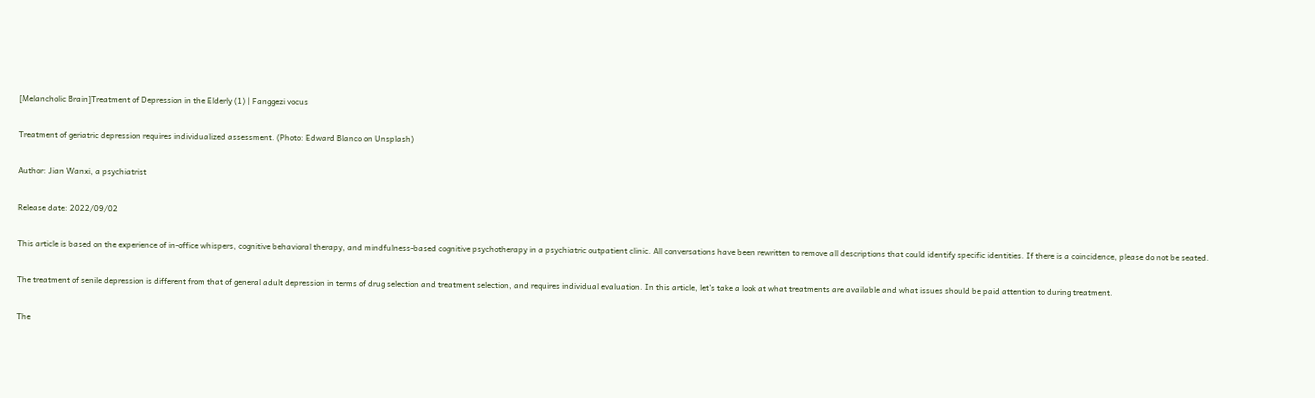[Melancholic Brain]Treatment of Depression in the Elderly (1) | Fanggezi vocus

Treatment of geriatric depression requires individualized assessment. (Photo: Edward Blanco on Unsplash)

Author: Jian Wanxi, a psychiatrist

Release date: 2022/09/02

This article is based on the experience of in-office whispers, cognitive behavioral therapy, and mindfulness-based cognitive psychotherapy in a psychiatric outpatient clinic. All conversations have been rewritten to remove all descriptions that could identify specific identities. If there is a coincidence, please do not be seated.

The treatment of senile depression is different from that of general adult depression in terms of drug selection and treatment selection, and requires individual evaluation. In this article, let’s take a look at what treatments are available and what issues should be paid attention to during treatment.

The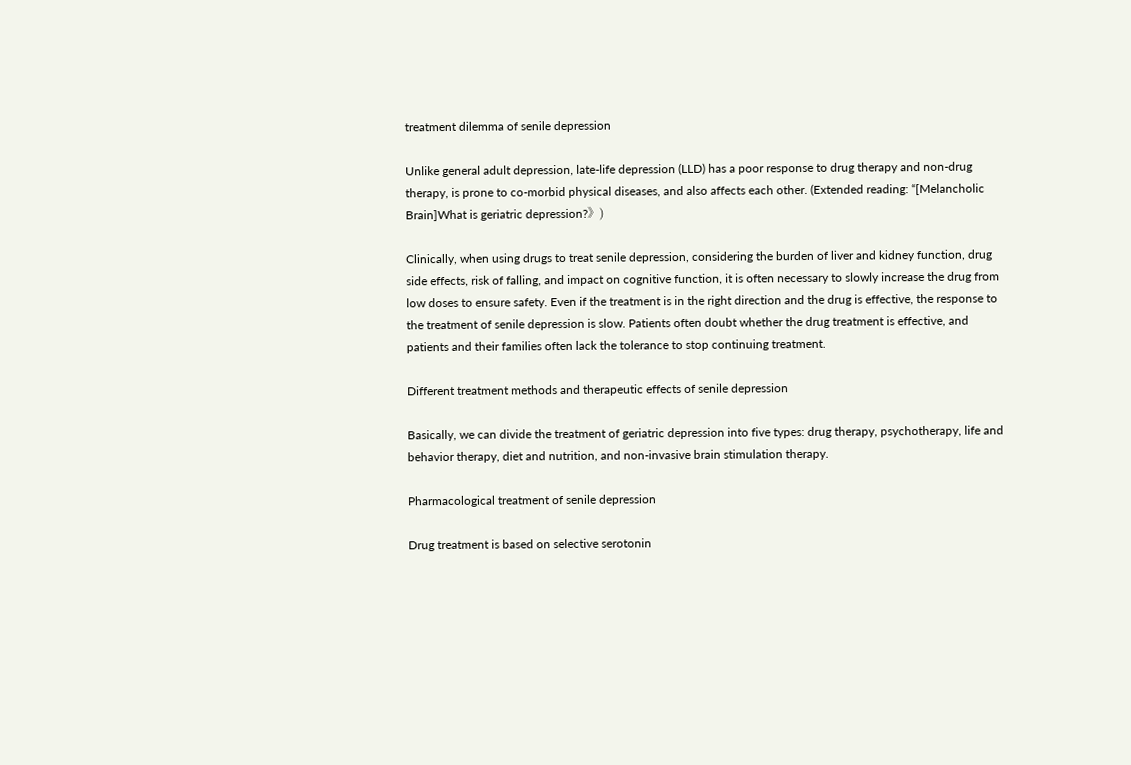treatment dilemma of senile depression

Unlike general adult depression, late-life depression (LLD) has a poor response to drug therapy and non-drug therapy, is prone to co-morbid physical diseases, and also affects each other. (Extended reading: “[Melancholic Brain]What is geriatric depression?》)

Clinically, when using drugs to treat senile depression, considering the burden of liver and kidney function, drug side effects, risk of falling, and impact on cognitive function, it is often necessary to slowly increase the drug from low doses to ensure safety. Even if the treatment is in the right direction and the drug is effective, the response to the treatment of senile depression is slow. Patients often doubt whether the drug treatment is effective, and patients and their families often lack the tolerance to stop continuing treatment.

Different treatment methods and therapeutic effects of senile depression

Basically, we can divide the treatment of geriatric depression into five types: drug therapy, psychotherapy, life and behavior therapy, diet and nutrition, and non-invasive brain stimulation therapy.

Pharmacological treatment of senile depression

Drug treatment is based on selective serotonin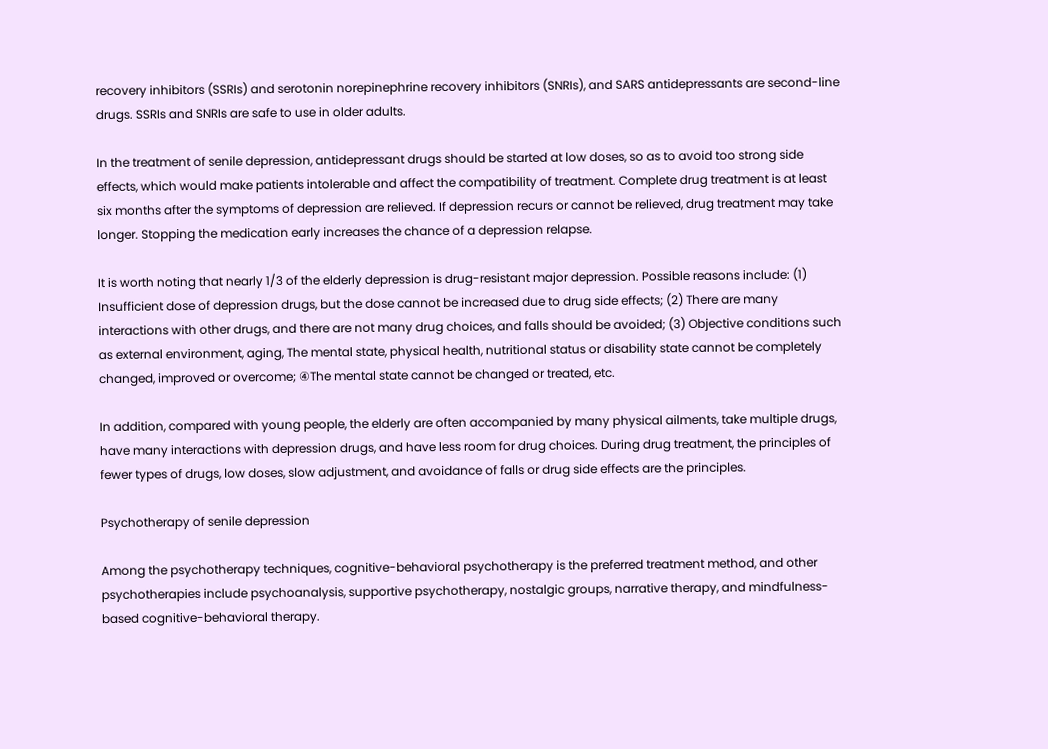recovery inhibitors (SSRIs) and serotonin norepinephrine recovery inhibitors (SNRIs), and SARS antidepressants are second-line drugs. SSRIs and SNRIs are safe to use in older adults.

In the treatment of senile depression, antidepressant drugs should be started at low doses, so as to avoid too strong side effects, which would make patients intolerable and affect the compatibility of treatment. Complete drug treatment is at least six months after the symptoms of depression are relieved. If depression recurs or cannot be relieved, drug treatment may take longer. Stopping the medication early increases the chance of a depression relapse.

It is worth noting that nearly 1/3 of the elderly depression is drug-resistant major depression. Possible reasons include: (1) Insufficient dose of depression drugs, but the dose cannot be increased due to drug side effects; (2) There are many interactions with other drugs, and there are not many drug choices, and falls should be avoided; (3) Objective conditions such as external environment, aging, The mental state, physical health, nutritional status or disability state cannot be completely changed, improved or overcome; ④The mental state cannot be changed or treated, etc.

In addition, compared with young people, the elderly are often accompanied by many physical ailments, take multiple drugs, have many interactions with depression drugs, and have less room for drug choices. During drug treatment, the principles of fewer types of drugs, low doses, slow adjustment, and avoidance of falls or drug side effects are the principles.

Psychotherapy of senile depression

Among the psychotherapy techniques, cognitive-behavioral psychotherapy is the preferred treatment method, and other psychotherapies include psychoanalysis, supportive psychotherapy, nostalgic groups, narrative therapy, and mindfulness-based cognitive-behavioral therapy.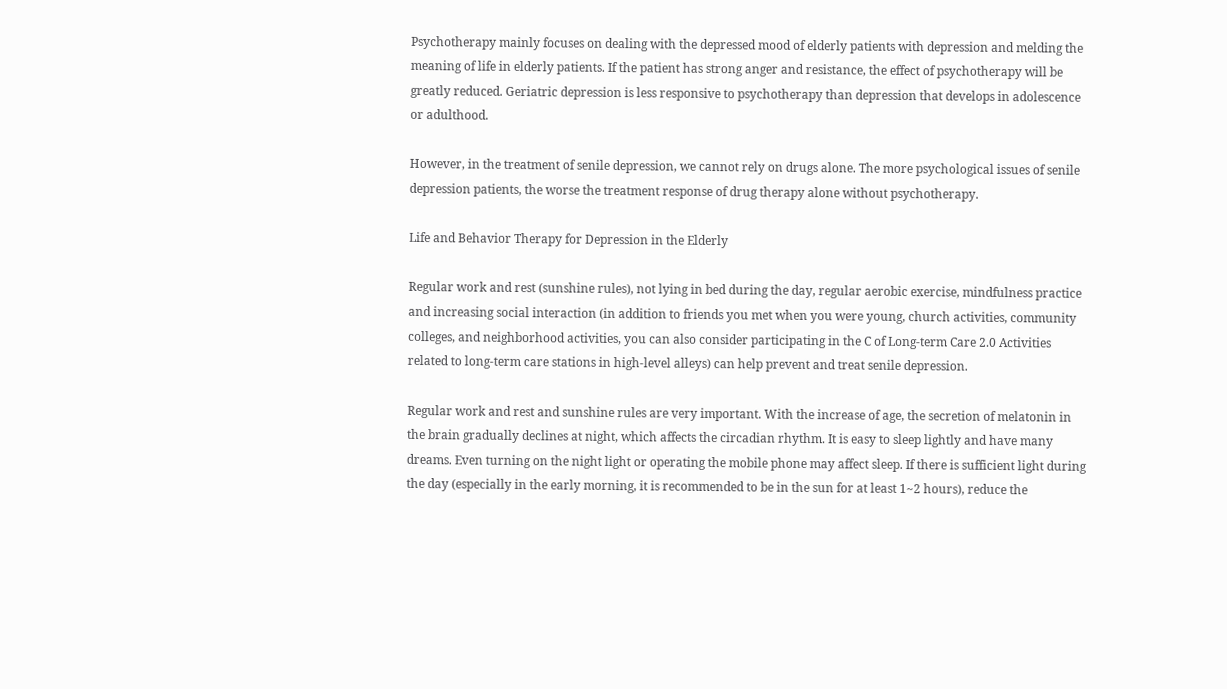Psychotherapy mainly focuses on dealing with the depressed mood of elderly patients with depression and melding the meaning of life in elderly patients. If the patient has strong anger and resistance, the effect of psychotherapy will be greatly reduced. Geriatric depression is less responsive to psychotherapy than depression that develops in adolescence or adulthood.

However, in the treatment of senile depression, we cannot rely on drugs alone. The more psychological issues of senile depression patients, the worse the treatment response of drug therapy alone without psychotherapy.

Life and Behavior Therapy for Depression in the Elderly

Regular work and rest (sunshine rules), not lying in bed during the day, regular aerobic exercise, mindfulness practice and increasing social interaction (in addition to friends you met when you were young, church activities, community colleges, and neighborhood activities, you can also consider participating in the C of Long-term Care 2.0 Activities related to long-term care stations in high-level alleys) can help prevent and treat senile depression.

Regular work and rest and sunshine rules are very important. With the increase of age, the secretion of melatonin in the brain gradually declines at night, which affects the circadian rhythm. It is easy to sleep lightly and have many dreams. Even turning on the night light or operating the mobile phone may affect sleep. If there is sufficient light during the day (especially in the early morning, it is recommended to be in the sun for at least 1~2 hours), reduce the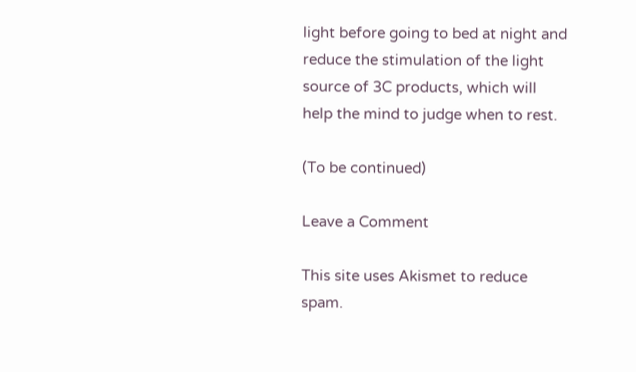light before going to bed at night and reduce the stimulation of the light source of 3C products, which will help the mind to judge when to rest.

(To be continued)

Leave a Comment

This site uses Akismet to reduce spam.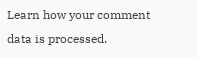Learn how your comment data is processed.